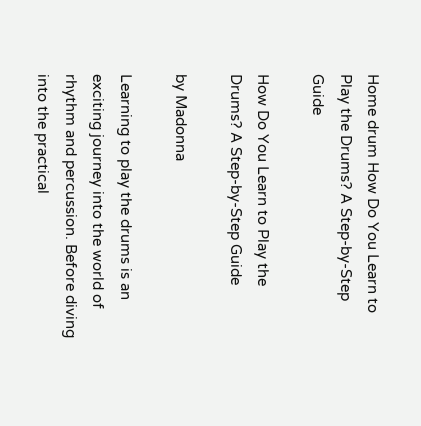Home drum How Do You Learn to Play the Drums? A Step-by-Step Guide

How Do You Learn to Play the Drums? A Step-by-Step Guide

by Madonna

Learning to play the drums is an exciting journey into the world of rhythm and percussion. Before diving into the practical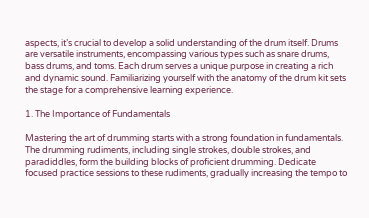aspects, it’s crucial to develop a solid understanding of the drum itself. Drums are versatile instruments, encompassing various types such as snare drums, bass drums, and toms. Each drum serves a unique purpose in creating a rich and dynamic sound. Familiarizing yourself with the anatomy of the drum kit sets the stage for a comprehensive learning experience.

1. The Importance of Fundamentals

Mastering the art of drumming starts with a strong foundation in fundamentals. The drumming rudiments, including single strokes, double strokes, and paradiddles, form the building blocks of proficient drumming. Dedicate focused practice sessions to these rudiments, gradually increasing the tempo to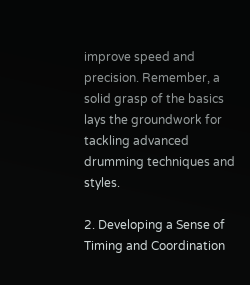improve speed and precision. Remember, a solid grasp of the basics lays the groundwork for tackling advanced drumming techniques and styles.

2. Developing a Sense of Timing and Coordination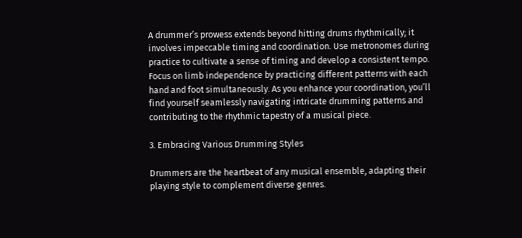A drummer’s prowess extends beyond hitting drums rhythmically; it involves impeccable timing and coordination. Use metronomes during practice to cultivate a sense of timing and develop a consistent tempo. Focus on limb independence by practicing different patterns with each hand and foot simultaneously. As you enhance your coordination, you’ll find yourself seamlessly navigating intricate drumming patterns and contributing to the rhythmic tapestry of a musical piece.

3. Embracing Various Drumming Styles

Drummers are the heartbeat of any musical ensemble, adapting their playing style to complement diverse genres.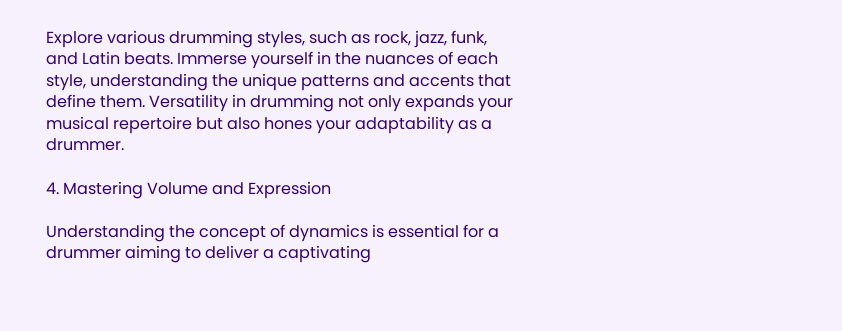Explore various drumming styles, such as rock, jazz, funk, and Latin beats. Immerse yourself in the nuances of each style, understanding the unique patterns and accents that define them. Versatility in drumming not only expands your musical repertoire but also hones your adaptability as a drummer.

4. Mastering Volume and Expression

Understanding the concept of dynamics is essential for a drummer aiming to deliver a captivating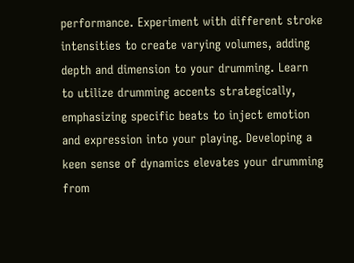performance. Experiment with different stroke intensities to create varying volumes, adding depth and dimension to your drumming. Learn to utilize drumming accents strategically, emphasizing specific beats to inject emotion and expression into your playing. Developing a keen sense of dynamics elevates your drumming from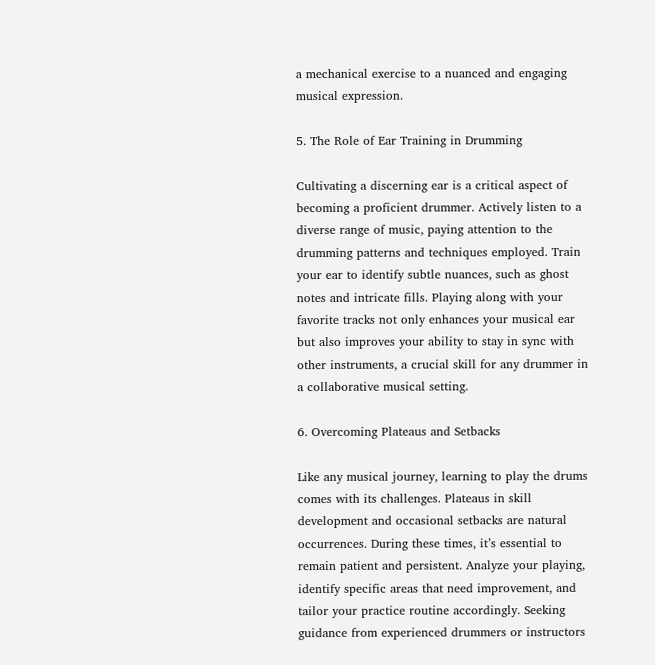a mechanical exercise to a nuanced and engaging musical expression.

5. The Role of Ear Training in Drumming

Cultivating a discerning ear is a critical aspect of becoming a proficient drummer. Actively listen to a diverse range of music, paying attention to the drumming patterns and techniques employed. Train your ear to identify subtle nuances, such as ghost notes and intricate fills. Playing along with your favorite tracks not only enhances your musical ear but also improves your ability to stay in sync with other instruments, a crucial skill for any drummer in a collaborative musical setting.

6. Overcoming Plateaus and Setbacks

Like any musical journey, learning to play the drums comes with its challenges. Plateaus in skill development and occasional setbacks are natural occurrences. During these times, it’s essential to remain patient and persistent. Analyze your playing, identify specific areas that need improvement, and tailor your practice routine accordingly. Seeking guidance from experienced drummers or instructors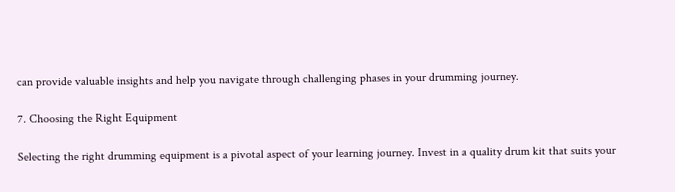can provide valuable insights and help you navigate through challenging phases in your drumming journey.

7. Choosing the Right Equipment

Selecting the right drumming equipment is a pivotal aspect of your learning journey. Invest in a quality drum kit that suits your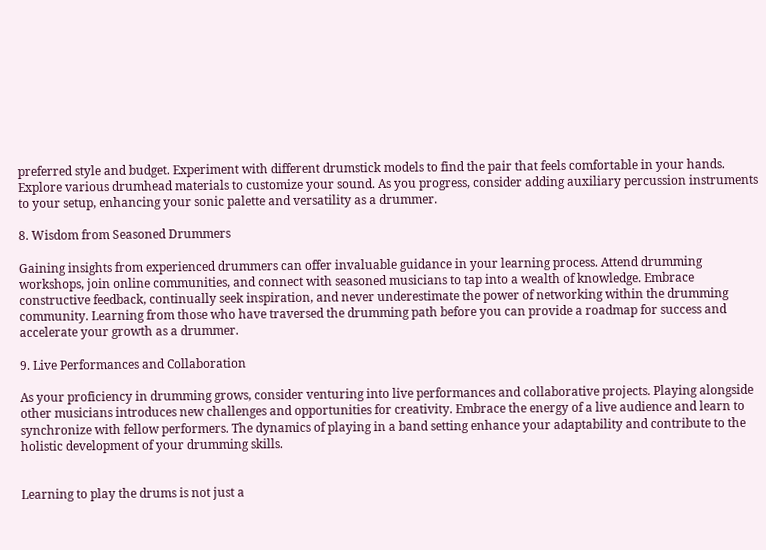preferred style and budget. Experiment with different drumstick models to find the pair that feels comfortable in your hands. Explore various drumhead materials to customize your sound. As you progress, consider adding auxiliary percussion instruments to your setup, enhancing your sonic palette and versatility as a drummer.

8. Wisdom from Seasoned Drummers

Gaining insights from experienced drummers can offer invaluable guidance in your learning process. Attend drumming workshops, join online communities, and connect with seasoned musicians to tap into a wealth of knowledge. Embrace constructive feedback, continually seek inspiration, and never underestimate the power of networking within the drumming community. Learning from those who have traversed the drumming path before you can provide a roadmap for success and accelerate your growth as a drummer.

9. Live Performances and Collaboration

As your proficiency in drumming grows, consider venturing into live performances and collaborative projects. Playing alongside other musicians introduces new challenges and opportunities for creativity. Embrace the energy of a live audience and learn to synchronize with fellow performers. The dynamics of playing in a band setting enhance your adaptability and contribute to the holistic development of your drumming skills.


Learning to play the drums is not just a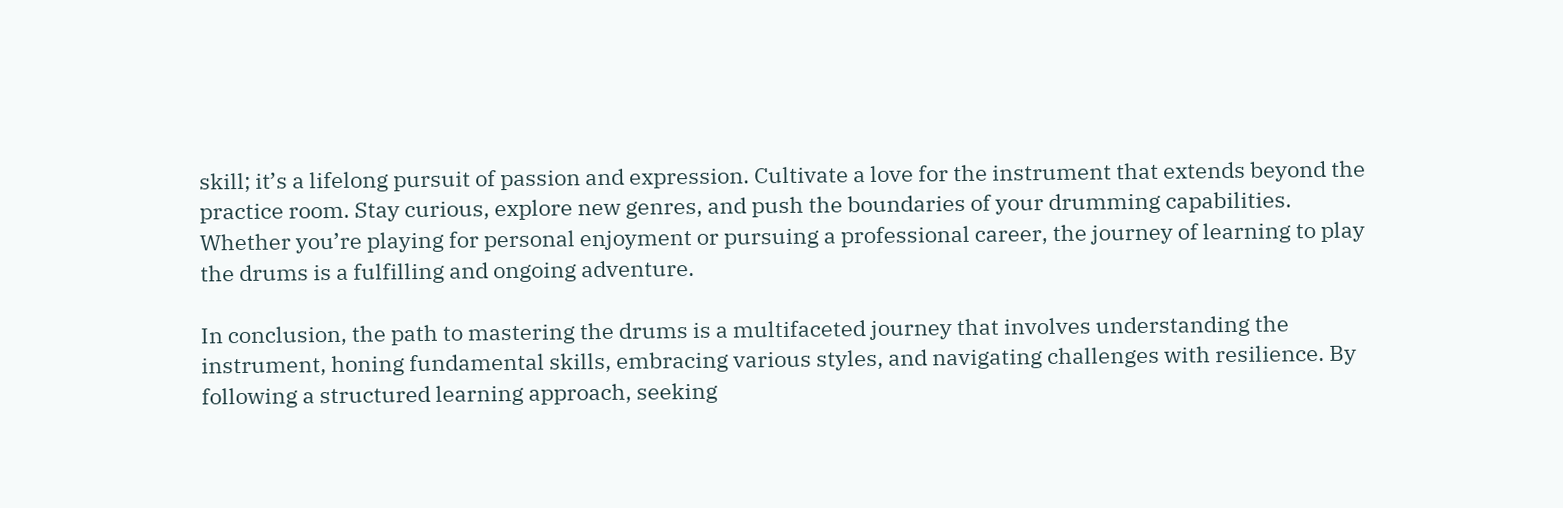skill; it’s a lifelong pursuit of passion and expression. Cultivate a love for the instrument that extends beyond the practice room. Stay curious, explore new genres, and push the boundaries of your drumming capabilities. Whether you’re playing for personal enjoyment or pursuing a professional career, the journey of learning to play the drums is a fulfilling and ongoing adventure.

In conclusion, the path to mastering the drums is a multifaceted journey that involves understanding the instrument, honing fundamental skills, embracing various styles, and navigating challenges with resilience. By following a structured learning approach, seeking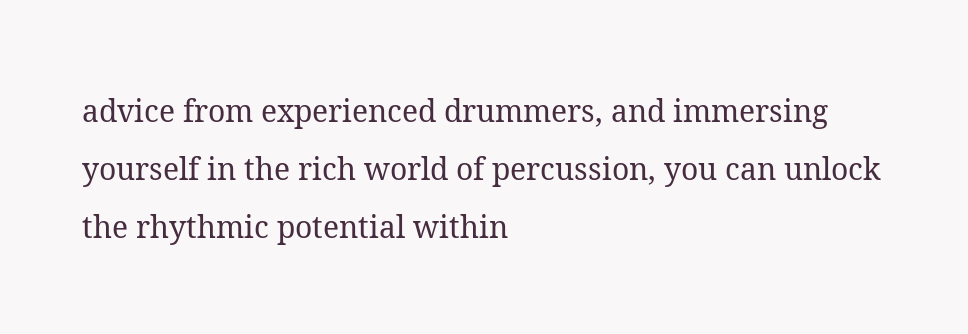advice from experienced drummers, and immersing yourself in the rich world of percussion, you can unlock the rhythmic potential within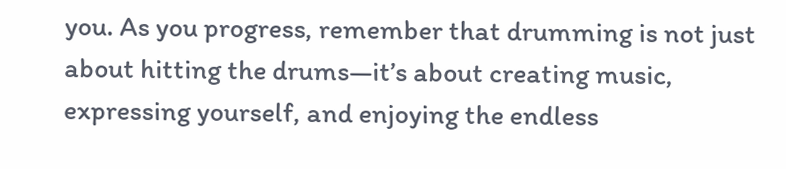you. As you progress, remember that drumming is not just about hitting the drums—it’s about creating music, expressing yourself, and enjoying the endless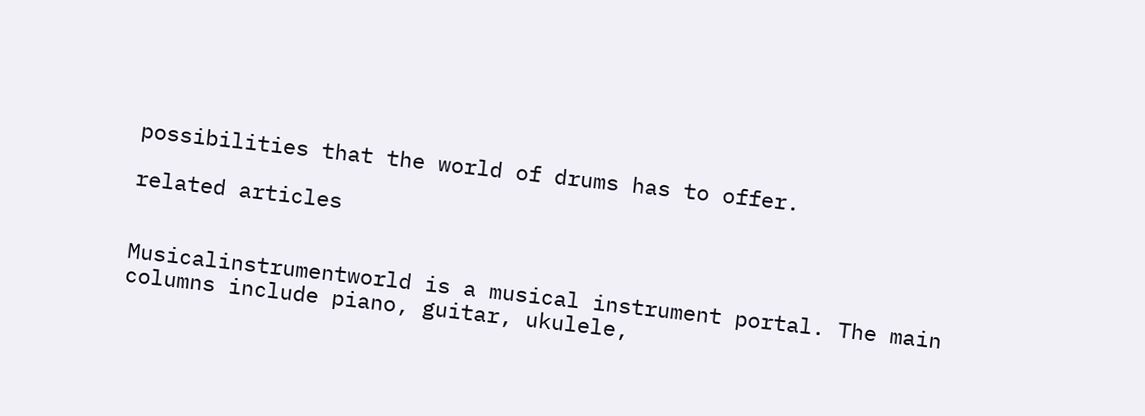possibilities that the world of drums has to offer.

related articles


Musicalinstrumentworld is a musical instrument portal. The main columns include piano, guitar, ukulele,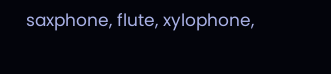saxphone, flute, xylophone,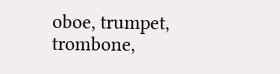oboe, trumpet, trombone,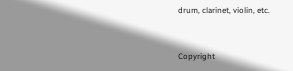drum, clarinet, violin, etc.


Copyright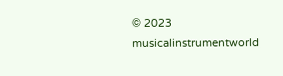© 2023 musicalinstrumentworld